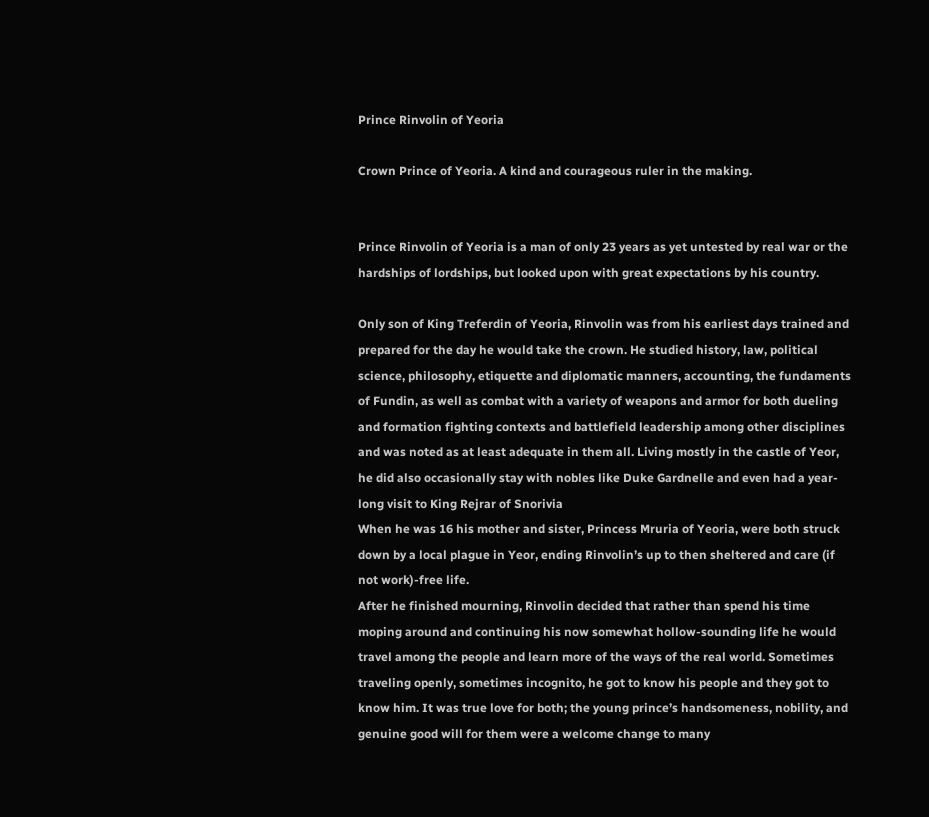Prince Rinvolin of Yeoria

Crown Prince of Yeoria. A kind and courageous ruler in the making.


Prince Rinvolin of Yeoria is a man of only 23 years as yet untested by real war or the hardships of lordships, but looked upon with great expectations by his country.

Only son of King Treferdin of Yeoria, Rinvolin was from his earliest days trained and prepared for the day he would take the crown. He studied history, law, political science, philosophy, etiquette and diplomatic manners, accounting, the fundaments of Fundin, as well as combat with a variety of weapons and armor for both dueling and formation fighting contexts and battlefield leadership among other disciplines and was noted as at least adequate in them all. Living mostly in the castle of Yeor, he did also occasionally stay with nobles like Duke Gardnelle and even had a year-long visit to King Rejrar of Snorivia
When he was 16 his mother and sister, Princess Mruria of Yeoria, were both struck down by a local plague in Yeor, ending Rinvolin’s up to then sheltered and care (if not work)-free life.
After he finished mourning, Rinvolin decided that rather than spend his time moping around and continuing his now somewhat hollow-sounding life he would travel among the people and learn more of the ways of the real world. Sometimes traveling openly, sometimes incognito, he got to know his people and they got to know him. It was true love for both; the young prince’s handsomeness, nobility, and genuine good will for them were a welcome change to many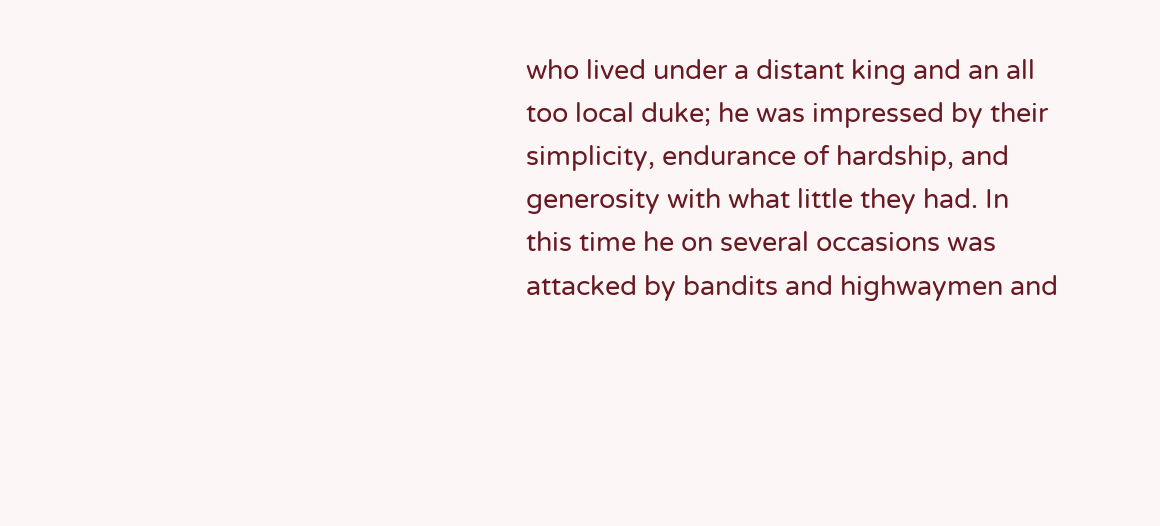who lived under a distant king and an all too local duke; he was impressed by their simplicity, endurance of hardship, and generosity with what little they had. In this time he on several occasions was attacked by bandits and highwaymen and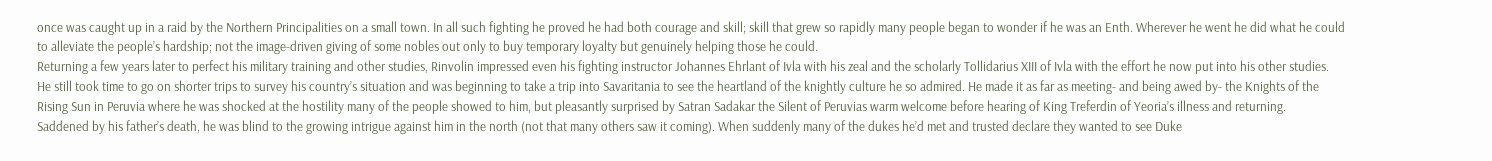once was caught up in a raid by the Northern Principalities on a small town. In all such fighting he proved he had both courage and skill; skill that grew so rapidly many people began to wonder if he was an Enth. Wherever he went he did what he could to alleviate the people’s hardship; not the image-driven giving of some nobles out only to buy temporary loyalty but genuinely helping those he could.
Returning a few years later to perfect his military training and other studies, Rinvolin impressed even his fighting instructor Johannes Ehrlant of Ivla with his zeal and the scholarly Tollidarius XIII of Ivla with the effort he now put into his other studies.
He still took time to go on shorter trips to survey his country’s situation and was beginning to take a trip into Savaritania to see the heartland of the knightly culture he so admired. He made it as far as meeting- and being awed by- the Knights of the Rising Sun in Peruvia where he was shocked at the hostility many of the people showed to him, but pleasantly surprised by Satran Sadakar the Silent of Peruvias warm welcome before hearing of King Treferdin of Yeoria’s illness and returning.
Saddened by his father’s death, he was blind to the growing intrigue against him in the north (not that many others saw it coming). When suddenly many of the dukes he’d met and trusted declare they wanted to see Duke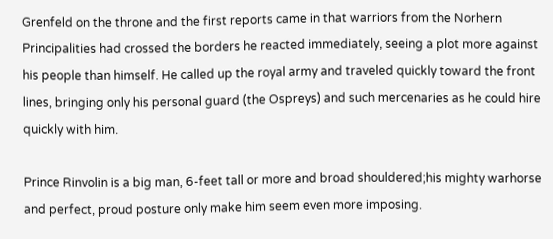Grenfeld on the throne and the first reports came in that warriors from the Norhern Principalities had crossed the borders he reacted immediately, seeing a plot more against his people than himself. He called up the royal army and traveled quickly toward the front lines, bringing only his personal guard (the Ospreys) and such mercenaries as he could hire quickly with him.

Prince Rinvolin is a big man, 6-feet tall or more and broad shouldered;his mighty warhorse and perfect, proud posture only make him seem even more imposing.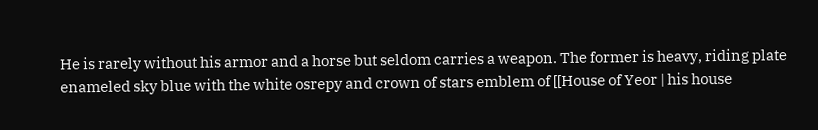He is rarely without his armor and a horse but seldom carries a weapon. The former is heavy, riding plate enameled sky blue with the white osrepy and crown of stars emblem of [[House of Yeor | his house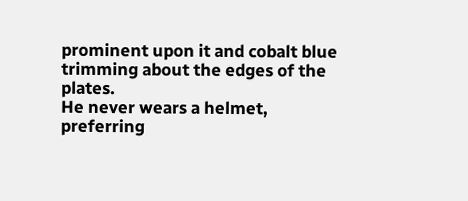prominent upon it and cobalt blue trimming about the edges of the plates.
He never wears a helmet, preferring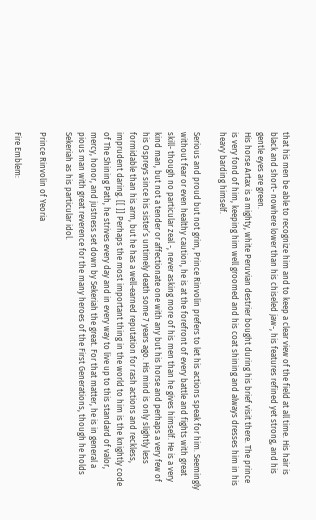that his men be able to recognize him and to keep a clear view of the field at all time. His hair is black and short- nowhere lower than his chiseled jaw-, his features refined yet strong, and his gentle eyes are green.
His horse Artax is a mighty, white Peruvian destrier bought during his brief visit there. The prince is very fond of him, keeping him well groomed and his coat shining and always dresses him in his heavy barding himself.

Serious and proud but not grim, Prince Rinvolin prefers to let his actions speak for him. Seemingly without fear or even healthy caution, he is at the forefront of every battle and fights with great skill- though no particular zeal -, never asking more of his men than he gives himself. He is a very kind man, but not a tender or affectionate one with any but his horse and perhaps a very few of his Ospreys since his sister’s untimely death some 7 years ago. His mind is only slightly less formidable than his arm, but he has a well-earned reputation for rash actions and reckless, imprudent daring. [[ ]] Perhaps the most important thing in the world to him is the knightly code of The Shining Path, he strives every day and in every way to live up to this standard of valor, mercy, honor, and justness set down by Sekeriah the great. For that matter, he is in general a pious man with great reverence for the many heroes of the First Generations, though he holds Sekeriah as his particular idol.

Prince Rinvolin of Yeoria

Fire Emblem: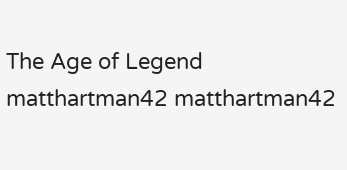The Age of Legend matthartman42 matthartman42